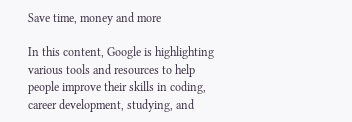Save time, money and more

In this content, Google is highlighting various tools and resources to help people improve their skills in coding, career development, studying, and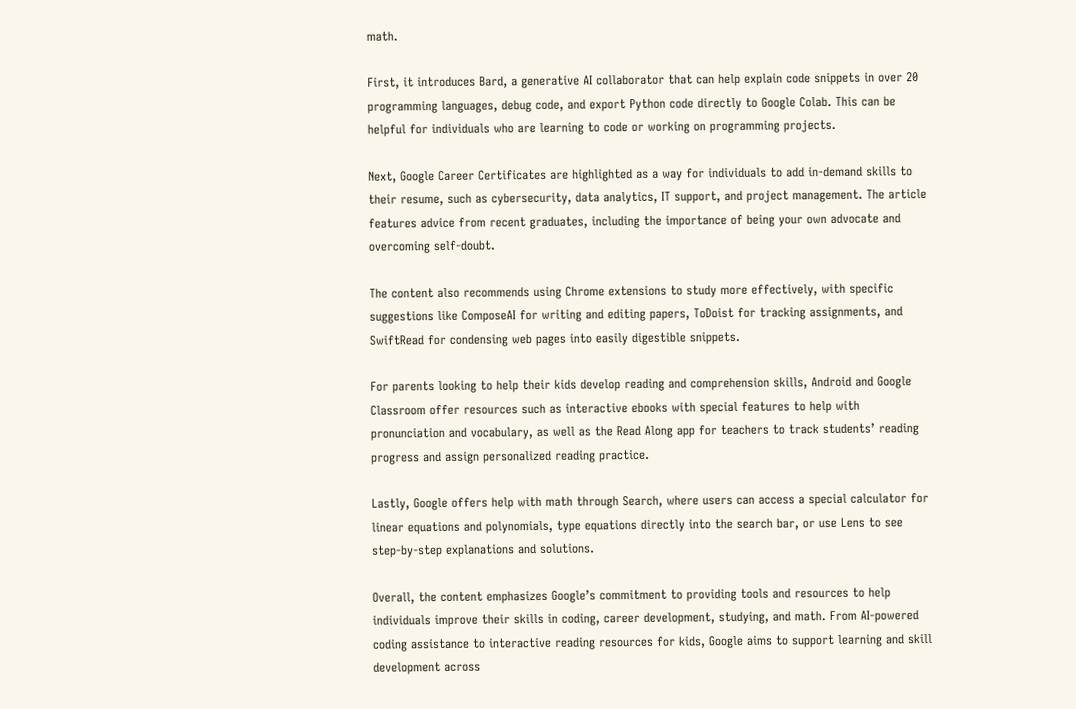math.

First, it introduces Bard, a generative AI collaborator that can help explain code snippets in over 20 programming languages, debug code, and export Python code directly to Google Colab. This can be helpful for individuals who are learning to code or working on programming projects.

Next, Google Career Certificates are highlighted as a way for individuals to add in-demand skills to their resume, such as cybersecurity, data analytics, IT support, and project management. The article features advice from recent graduates, including the importance of being your own advocate and overcoming self-doubt.

The content also recommends using Chrome extensions to study more effectively, with specific suggestions like ComposeAI for writing and editing papers, ToDoist for tracking assignments, and SwiftRead for condensing web pages into easily digestible snippets.

For parents looking to help their kids develop reading and comprehension skills, Android and Google Classroom offer resources such as interactive ebooks with special features to help with pronunciation and vocabulary, as well as the Read Along app for teachers to track students’ reading progress and assign personalized reading practice.

Lastly, Google offers help with math through Search, where users can access a special calculator for linear equations and polynomials, type equations directly into the search bar, or use Lens to see step-by-step explanations and solutions.

Overall, the content emphasizes Google’s commitment to providing tools and resources to help individuals improve their skills in coding, career development, studying, and math. From AI-powered coding assistance to interactive reading resources for kids, Google aims to support learning and skill development across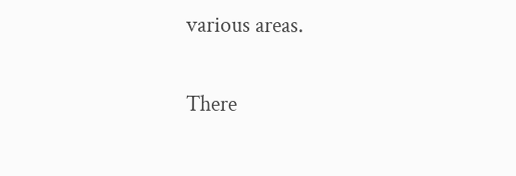various areas.


There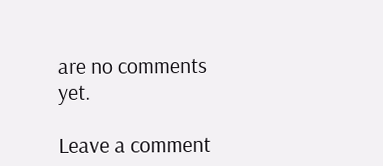are no comments yet.

Leave a comment